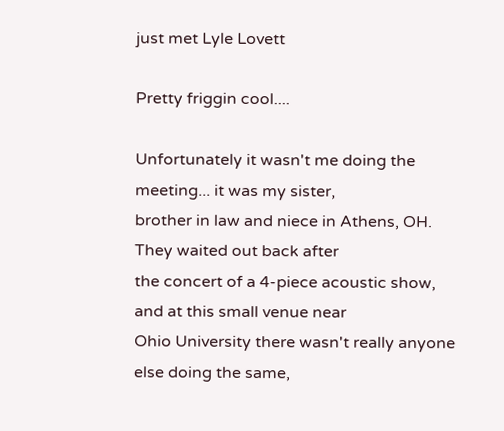just met Lyle Lovett

Pretty friggin cool....

Unfortunately it wasn't me doing the meeting... it was my sister,
brother in law and niece in Athens, OH. They waited out back after
the concert of a 4-piece acoustic show, and at this small venue near
Ohio University there wasn't really anyone else doing the same,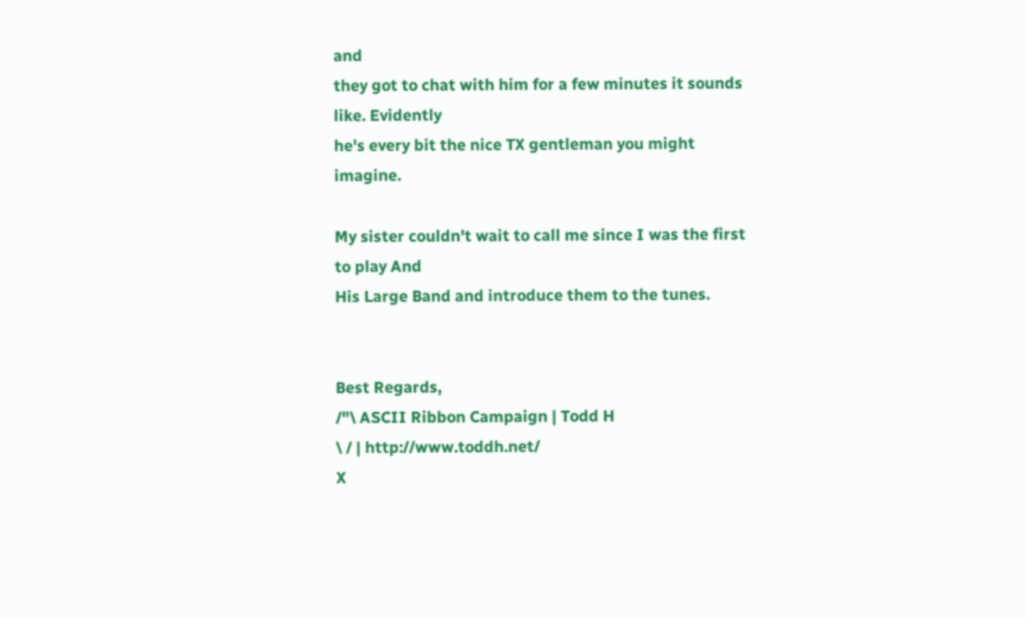and
they got to chat with him for a few minutes it sounds like. Evidently
he's every bit the nice TX gentleman you might imagine.

My sister couldn't wait to call me since I was the first to play And
His Large Band and introduce them to the tunes.


Best Regards,
/"\ ASCII Ribbon Campaign | Todd H
\ / | http://www.toddh.net/
X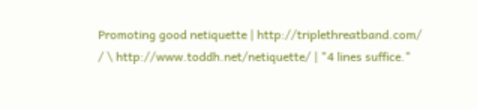Promoting good netiquette | http://triplethreatband.com/
/ \ http://www.toddh.net/netiquette/ | "4 lines suffice."